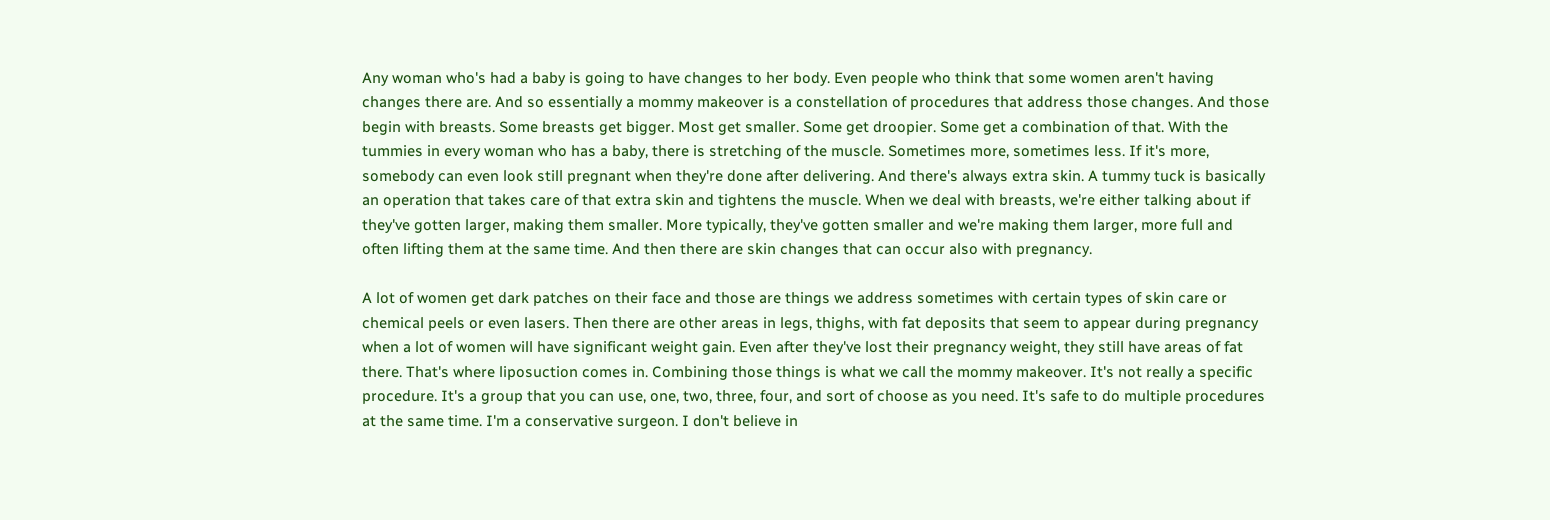Any woman who's had a baby is going to have changes to her body. Even people who think that some women aren't having changes there are. And so essentially a mommy makeover is a constellation of procedures that address those changes. And those begin with breasts. Some breasts get bigger. Most get smaller. Some get droopier. Some get a combination of that. With the tummies in every woman who has a baby, there is stretching of the muscle. Sometimes more, sometimes less. If it's more, somebody can even look still pregnant when they're done after delivering. And there's always extra skin. A tummy tuck is basically an operation that takes care of that extra skin and tightens the muscle. When we deal with breasts, we're either talking about if they've gotten larger, making them smaller. More typically, they've gotten smaller and we're making them larger, more full and often lifting them at the same time. And then there are skin changes that can occur also with pregnancy.

A lot of women get dark patches on their face and those are things we address sometimes with certain types of skin care or chemical peels or even lasers. Then there are other areas in legs, thighs, with fat deposits that seem to appear during pregnancy when a lot of women will have significant weight gain. Even after they've lost their pregnancy weight, they still have areas of fat there. That's where liposuction comes in. Combining those things is what we call the mommy makeover. It's not really a specific procedure. It's a group that you can use, one, two, three, four, and sort of choose as you need. It's safe to do multiple procedures at the same time. I'm a conservative surgeon. I don't believe in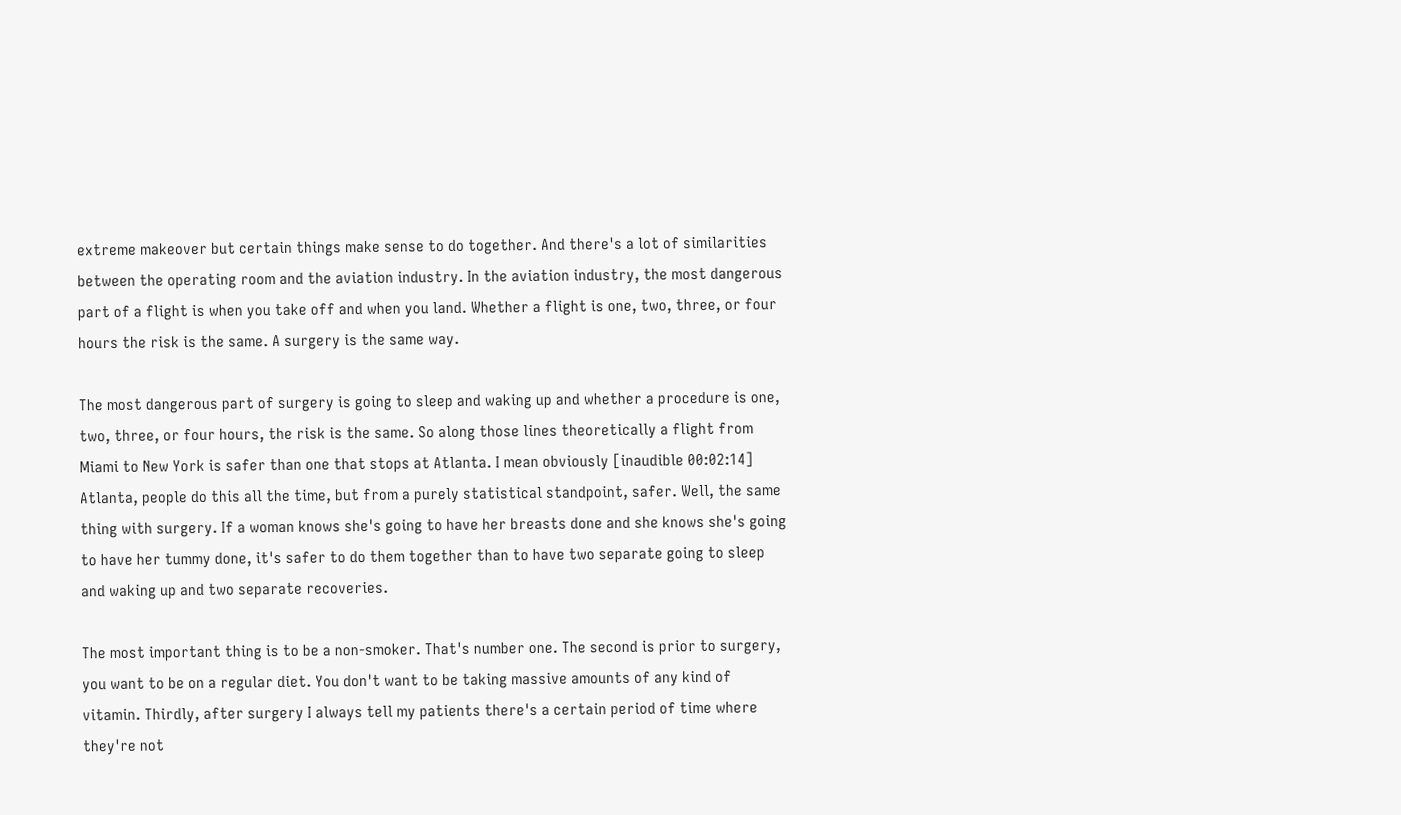extreme makeover but certain things make sense to do together. And there's a lot of similarities between the operating room and the aviation industry. In the aviation industry, the most dangerous part of a flight is when you take off and when you land. Whether a flight is one, two, three, or four hours the risk is the same. A surgery is the same way.

The most dangerous part of surgery is going to sleep and waking up and whether a procedure is one, two, three, or four hours, the risk is the same. So along those lines theoretically a flight from Miami to New York is safer than one that stops at Atlanta. I mean obviously [inaudible 00:02:14] Atlanta, people do this all the time, but from a purely statistical standpoint, safer. Well, the same thing with surgery. If a woman knows she's going to have her breasts done and she knows she's going to have her tummy done, it's safer to do them together than to have two separate going to sleep and waking up and two separate recoveries.

The most important thing is to be a non-smoker. That's number one. The second is prior to surgery, you want to be on a regular diet. You don't want to be taking massive amounts of any kind of vitamin. Thirdly, after surgery I always tell my patients there's a certain period of time where they're not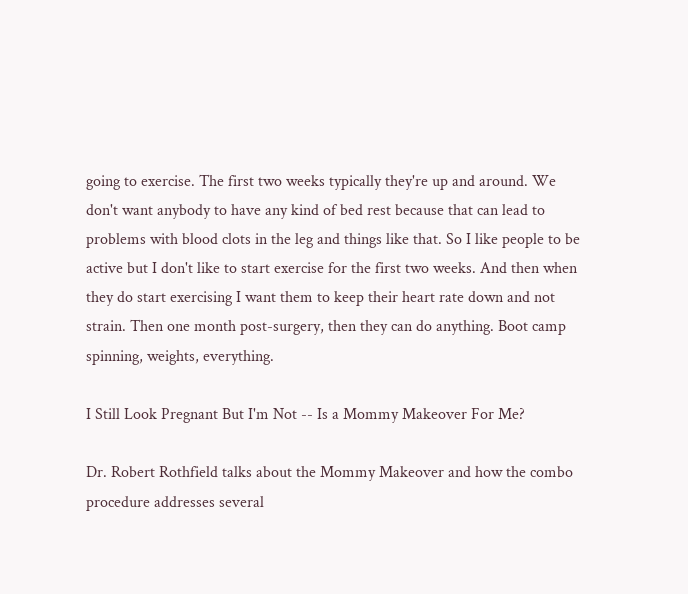going to exercise. The first two weeks typically they're up and around. We don't want anybody to have any kind of bed rest because that can lead to problems with blood clots in the leg and things like that. So I like people to be active but I don't like to start exercise for the first two weeks. And then when they do start exercising I want them to keep their heart rate down and not strain. Then one month post-surgery, then they can do anything. Boot camp spinning, weights, everything.

I Still Look Pregnant But I'm Not -- Is a Mommy Makeover For Me?

Dr. Robert Rothfield talks about the Mommy Makeover and how the combo procedure addresses several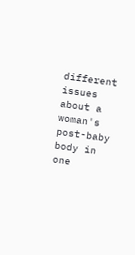different issues about a woman's post-baby body in one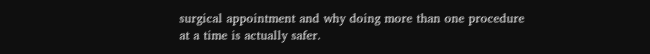surgical appointment and why doing more than one procedure at a time is actually safer.